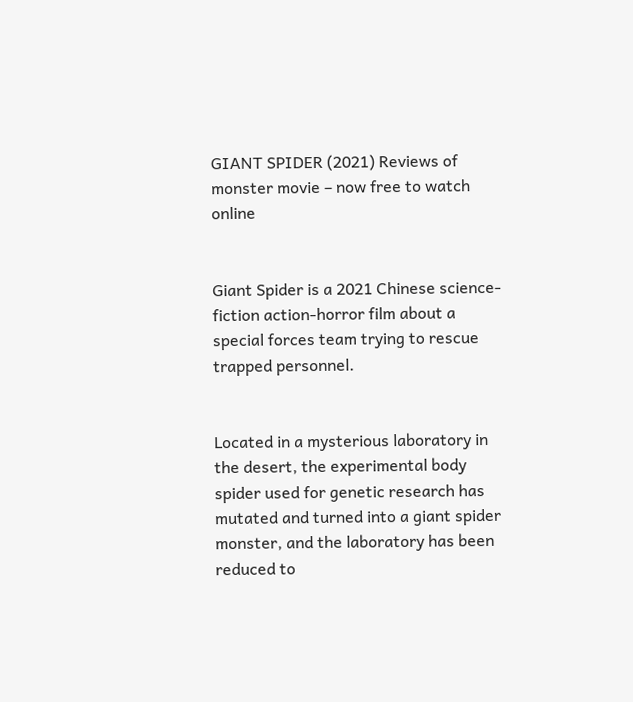GIANT SPIDER (2021) Reviews of monster movie – now free to watch online


Giant Spider is a 2021 Chinese science-fiction action-horror film about a special forces team trying to rescue trapped personnel.


Located in a mysterious laboratory in the desert, the experimental body spider used for genetic research has mutated and turned into a giant spider monster, and the laboratory has been reduced to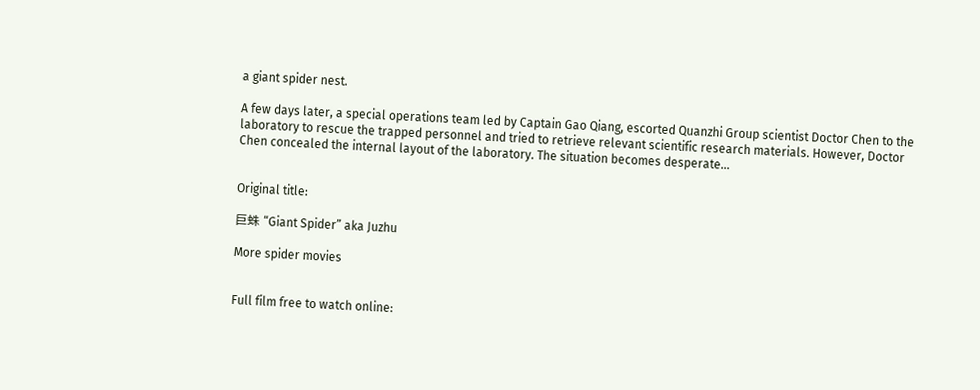a giant spider nest.

A few days later, a special operations team led by Captain Gao Qiang, escorted Quanzhi Group scientist Doctor Chen to the laboratory to rescue the trapped personnel and tried to retrieve relevant scientific research materials. However, Doctor Chen concealed the internal layout of the laboratory. The situation becomes desperate…


Original title:

巨蛛 “Giant Spider” aka Juzhu

More spider movies


Full film free to watch online: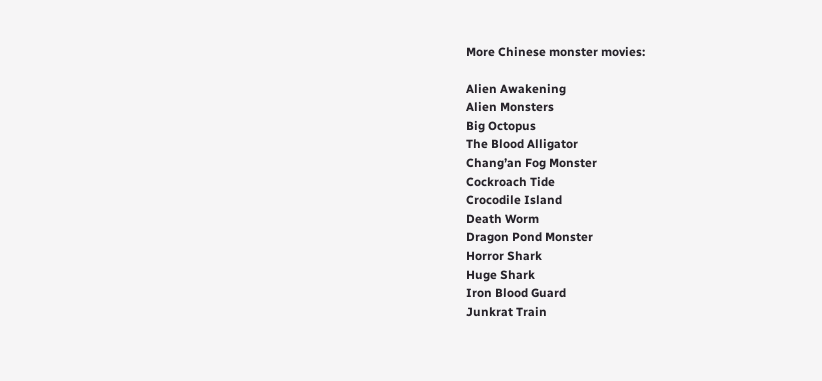More Chinese monster movies:

Alien Awakening
Alien Monsters
Big Octopus
The Blood Alligator
Chang’an Fog Monster
Cockroach Tide
Crocodile Island
Death Worm
Dragon Pond Monster
Horror Shark
Huge Shark
Iron Blood Guard
Junkrat Train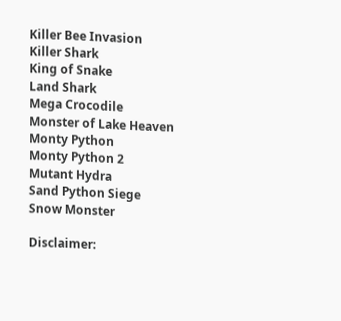Killer Bee Invasion
Killer Shark
King of Snake
Land Shark
Mega Crocodile
Monster of Lake Heaven
Monty Python
Monty Python 2
Mutant Hydra
Sand Python Siege
Snow Monster

Disclaimer: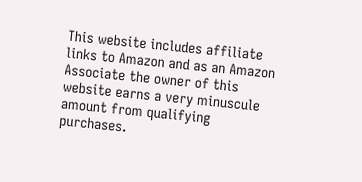This website includes affiliate links to Amazon and as an Amazon Associate the owner of this website earns a very minuscule amount from qualifying purchases.